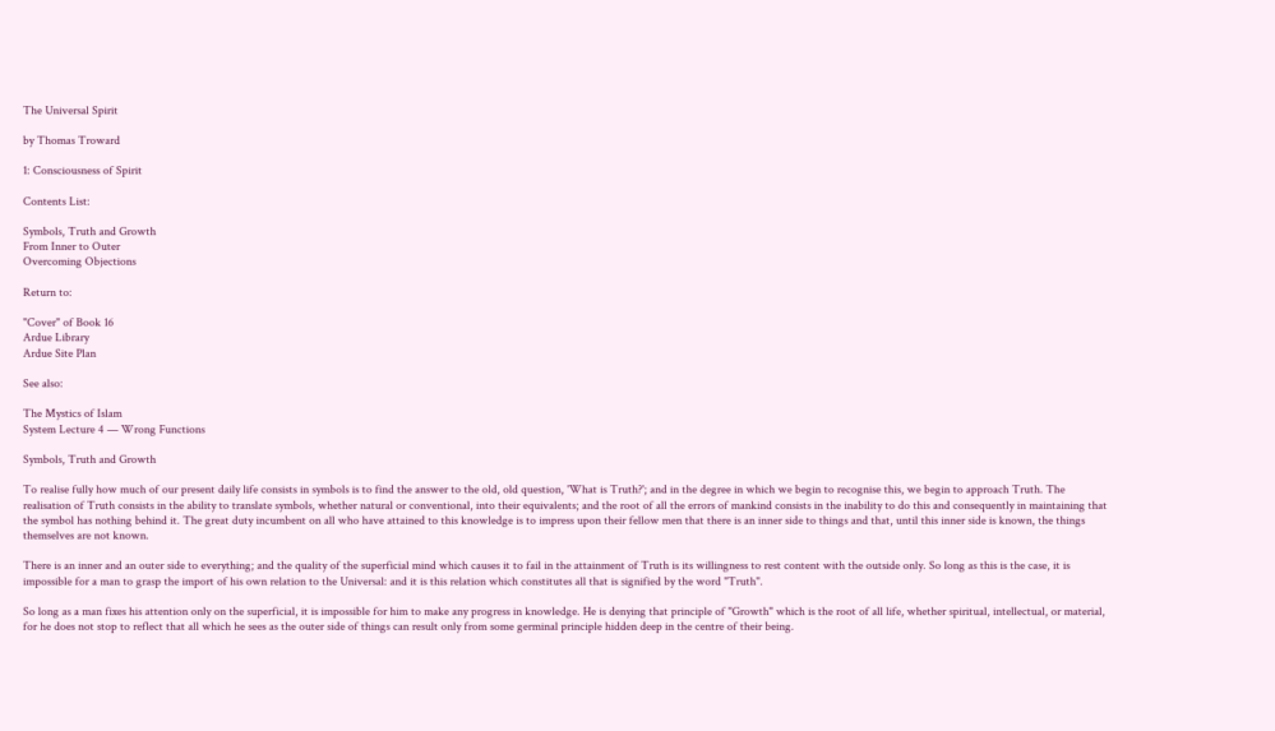The Universal Spirit

by Thomas Troward

1: Consciousness of Spirit

Contents List:

Symbols, Truth and Growth
From Inner to Outer
Overcoming Objections

Return to:

"Cover" of Book 16
Ardue Library
Ardue Site Plan

See also:

The Mystics of Islam
System Lecture 4 — Wrong Functions

Symbols, Truth and Growth

To realise fully how much of our present daily life consists in symbols is to find the answer to the old, old question, 'What is Truth?'; and in the degree in which we begin to recognise this, we begin to approach Truth. The realisation of Truth consists in the ability to translate symbols, whether natural or conventional, into their equivalents; and the root of all the errors of mankind consists in the inability to do this and consequently in maintaining that the symbol has nothing behind it. The great duty incumbent on all who have attained to this knowledge is to impress upon their fellow men that there is an inner side to things and that, until this inner side is known, the things themselves are not known.

There is an inner and an outer side to everything; and the quality of the superficial mind which causes it to fail in the attainment of Truth is its willingness to rest content with the outside only. So long as this is the case, it is impossible for a man to grasp the import of his own relation to the Universal: and it is this relation which constitutes all that is signified by the word "Truth".

So long as a man fixes his attention only on the superficial, it is impossible for him to make any progress in knowledge. He is denying that principle of "Growth" which is the root of all life, whether spiritual, intellectual, or material, for he does not stop to reflect that all which he sees as the outer side of things can result only from some germinal principle hidden deep in the centre of their being.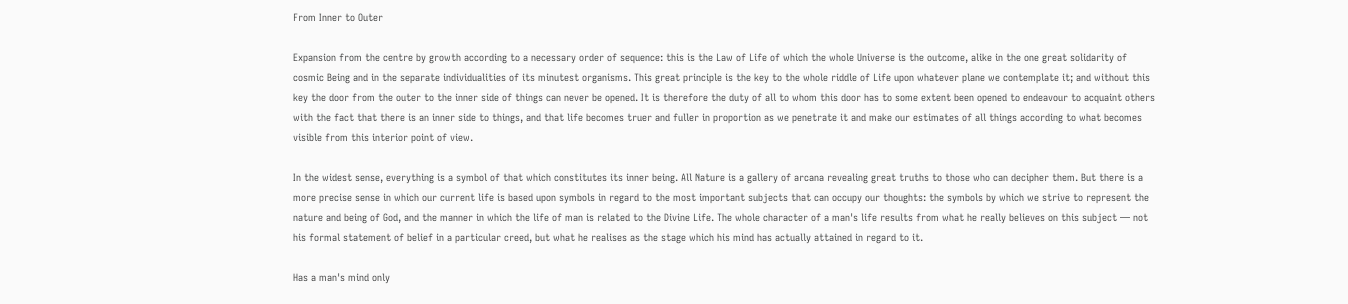From Inner to Outer

Expansion from the centre by growth according to a necessary order of sequence: this is the Law of Life of which the whole Universe is the outcome, alike in the one great solidarity of cosmic Being and in the separate individualities of its minutest organisms. This great principle is the key to the whole riddle of Life upon whatever plane we contemplate it; and without this key the door from the outer to the inner side of things can never be opened. It is therefore the duty of all to whom this door has to some extent been opened to endeavour to acquaint others with the fact that there is an inner side to things, and that life becomes truer and fuller in proportion as we penetrate it and make our estimates of all things according to what becomes visible from this interior point of view.

In the widest sense, everything is a symbol of that which constitutes its inner being. All Nature is a gallery of arcana revealing great truths to those who can decipher them. But there is a more precise sense in which our current life is based upon symbols in regard to the most important subjects that can occupy our thoughts: the symbols by which we strive to represent the nature and being of God, and the manner in which the life of man is related to the Divine Life. The whole character of a man's life results from what he really believes on this subject — not his formal statement of belief in a particular creed, but what he realises as the stage which his mind has actually attained in regard to it.

Has a man's mind only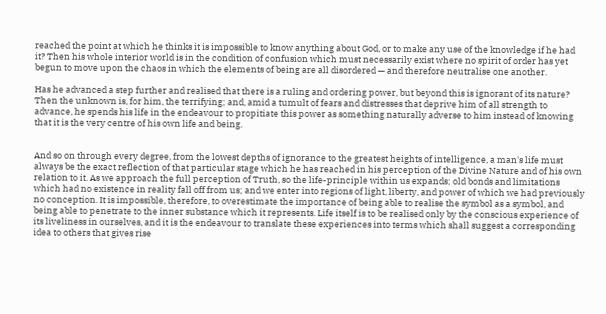reached the point at which he thinks it is impossible to know anything about God, or to make any use of the knowledge if he had it? Then his whole interior world is in the condition of confusion which must necessarily exist where no spirit of order has yet begun to move upon the chaos in which the elements of being are all disordered — and therefore neutralise one another.

Has he advanced a step further and realised that there is a ruling and ordering power, but beyond this is ignorant of its nature? Then the unknown is, for him, the terrifying; and, amid a tumult of fears and distresses that deprive him of all strength to advance, he spends his life in the endeavour to propitiate this power as something naturally adverse to him instead of knowing that it is the very centre of his own life and being.


And so on through every degree, from the lowest depths of ignorance to the greatest heights of intelligence, a man's life must always be the exact reflection of that particular stage which he has reached in his perception of the Divine Nature and of his own relation to it. As we approach the full perception of Truth, so the life-principle within us expands; old bonds and limitations which had no existence in reality fall off from us; and we enter into regions of light, liberty, and power of which we had previously no conception. It is impossible, therefore, to overestimate the importance of being able to realise the symbol as a symbol, and being able to penetrate to the inner substance which it represents. Life itself is to be realised only by the conscious experience of its liveliness in ourselves, and it is the endeavour to translate these experiences into terms which shall suggest a corresponding idea to others that gives rise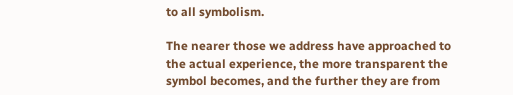to all symbolism.

The nearer those we address have approached to the actual experience, the more transparent the symbol becomes, and the further they are from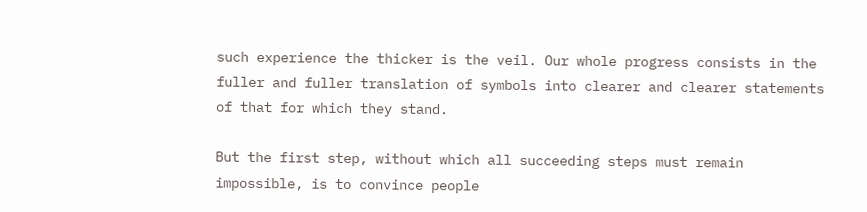such experience the thicker is the veil. Our whole progress consists in the fuller and fuller translation of symbols into clearer and clearer statements of that for which they stand.

But the first step, without which all succeeding steps must remain impossible, is to convince people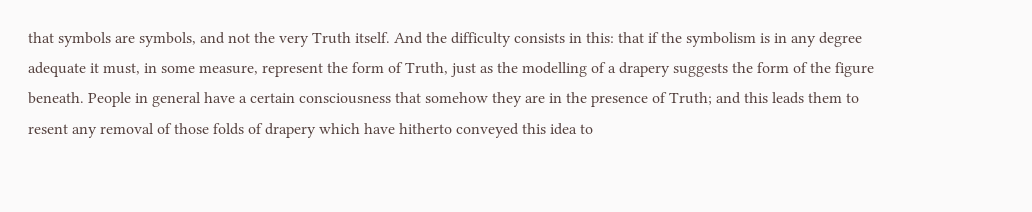that symbols are symbols, and not the very Truth itself. And the difficulty consists in this: that if the symbolism is in any degree adequate it must, in some measure, represent the form of Truth, just as the modelling of a drapery suggests the form of the figure beneath. People in general have a certain consciousness that somehow they are in the presence of Truth; and this leads them to resent any removal of those folds of drapery which have hitherto conveyed this idea to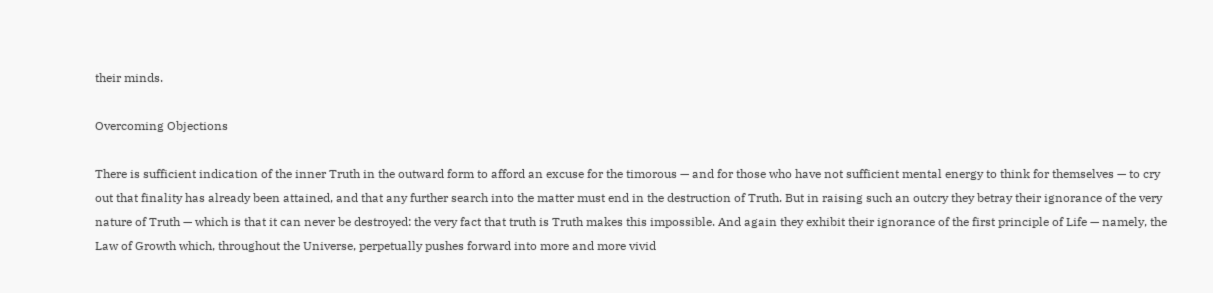their minds.

Overcoming Objections

There is sufficient indication of the inner Truth in the outward form to afford an excuse for the timorous — and for those who have not sufficient mental energy to think for themselves — to cry out that finality has already been attained, and that any further search into the matter must end in the destruction of Truth. But in raising such an outcry they betray their ignorance of the very nature of Truth — which is that it can never be destroyed: the very fact that truth is Truth makes this impossible. And again they exhibit their ignorance of the first principle of Life — namely, the Law of Growth which, throughout the Universe, perpetually pushes forward into more and more vivid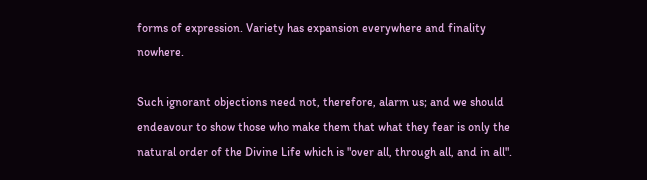forms of expression. Variety has expansion everywhere and finality nowhere.

Such ignorant objections need not, therefore, alarm us; and we should endeavour to show those who make them that what they fear is only the natural order of the Divine Life which is "over all, through all, and in all".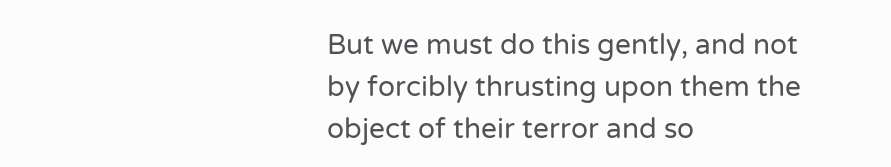But we must do this gently, and not by forcibly thrusting upon them the object of their terror and so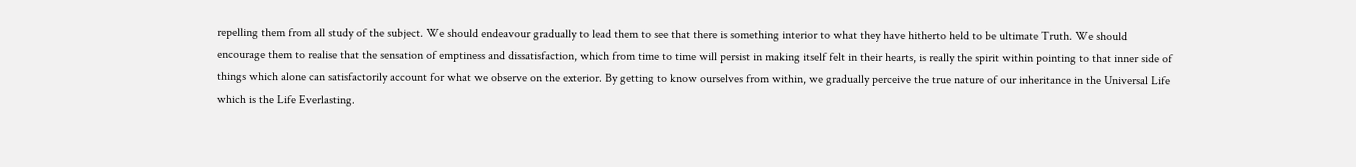repelling them from all study of the subject. We should endeavour gradually to lead them to see that there is something interior to what they have hitherto held to be ultimate Truth. We should encourage them to realise that the sensation of emptiness and dissatisfaction, which from time to time will persist in making itself felt in their hearts, is really the spirit within pointing to that inner side of things which alone can satisfactorily account for what we observe on the exterior. By getting to know ourselves from within, we gradually perceive the true nature of our inheritance in the Universal Life which is the Life Everlasting.